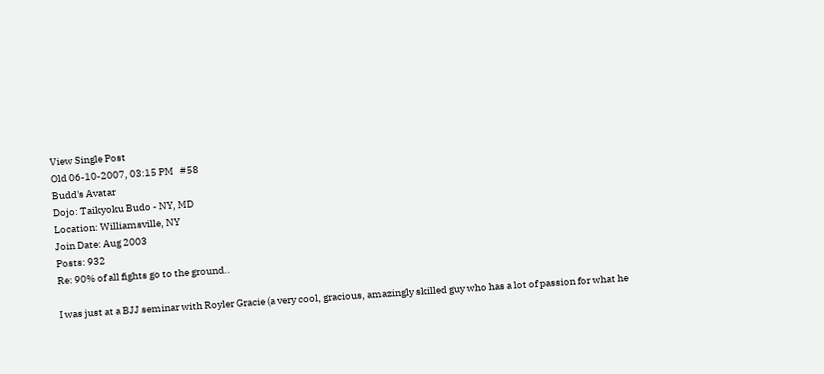View Single Post
Old 06-10-2007, 03:15 PM   #58
Budd's Avatar
Dojo: Taikyoku Budo - NY, MD
Location: Williamsville, NY
Join Date: Aug 2003
Posts: 932
Re: 90% of all fights go to the ground..

I was just at a BJJ seminar with Royler Gracie (a very cool, gracious, amazingly skilled guy who has a lot of passion for what he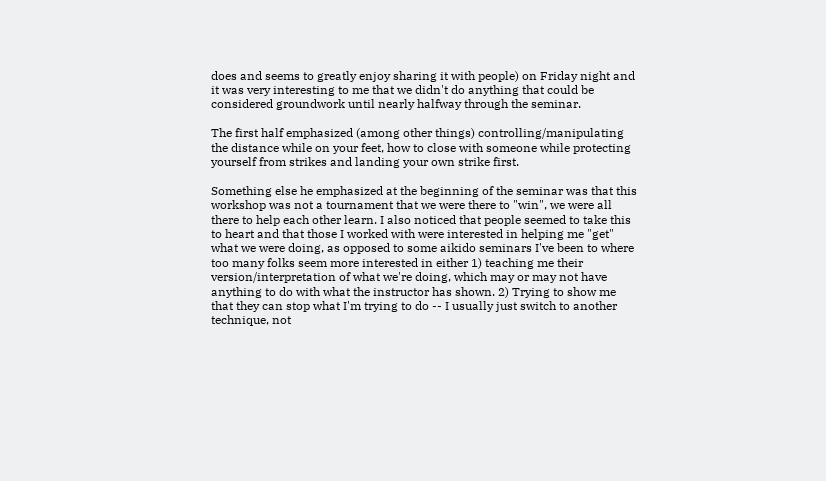does and seems to greatly enjoy sharing it with people) on Friday night and it was very interesting to me that we didn't do anything that could be considered groundwork until nearly halfway through the seminar.

The first half emphasized (among other things) controlling/manipulating the distance while on your feet, how to close with someone while protecting yourself from strikes and landing your own strike first.

Something else he emphasized at the beginning of the seminar was that this workshop was not a tournament that we were there to "win", we were all there to help each other learn. I also noticed that people seemed to take this to heart and that those I worked with were interested in helping me "get" what we were doing, as opposed to some aikido seminars I've been to where too many folks seem more interested in either 1) teaching me their version/interpretation of what we're doing, which may or may not have anything to do with what the instructor has shown. 2) Trying to show me that they can stop what I'm trying to do -- I usually just switch to another technique, not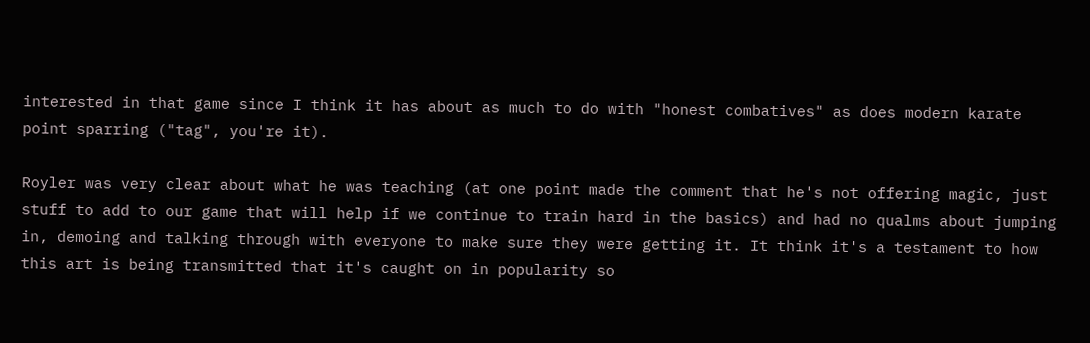interested in that game since I think it has about as much to do with "honest combatives" as does modern karate point sparring ("tag", you're it).

Royler was very clear about what he was teaching (at one point made the comment that he's not offering magic, just stuff to add to our game that will help if we continue to train hard in the basics) and had no qualms about jumping in, demoing and talking through with everyone to make sure they were getting it. It think it's a testament to how this art is being transmitted that it's caught on in popularity so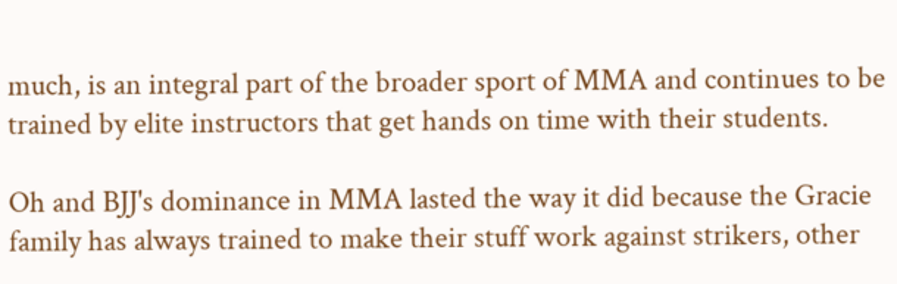much, is an integral part of the broader sport of MMA and continues to be trained by elite instructors that get hands on time with their students.

Oh and BJJ's dominance in MMA lasted the way it did because the Gracie family has always trained to make their stuff work against strikers, other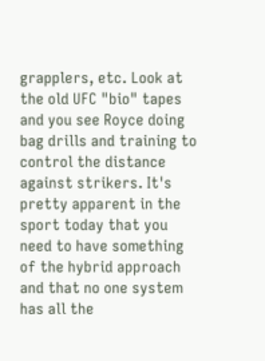grapplers, etc. Look at the old UFC "bio" tapes and you see Royce doing bag drills and training to control the distance against strikers. It's pretty apparent in the sport today that you need to have something of the hybrid approach and that no one system has all the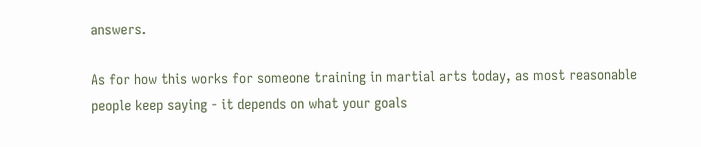answers.

As for how this works for someone training in martial arts today, as most reasonable people keep saying - it depends on what your goals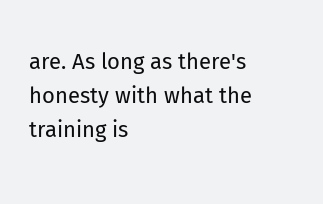are. As long as there's honesty with what the training is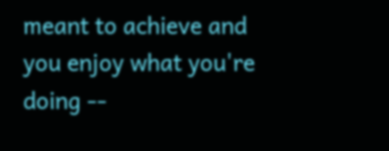meant to achieve and you enjoy what you're doing --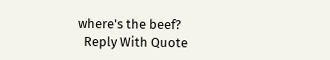where's the beef?
  Reply With Quote